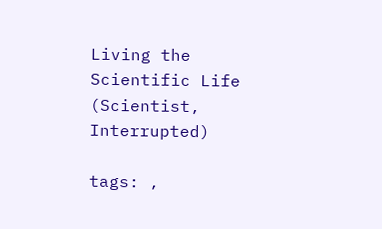Living the Scientific Life (Scientist, Interrupted)

tags: ,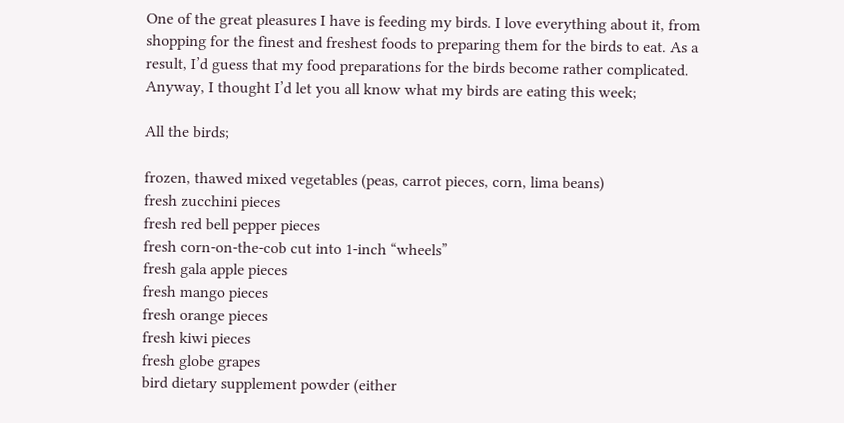One of the great pleasures I have is feeding my birds. I love everything about it, from shopping for the finest and freshest foods to preparing them for the birds to eat. As a result, I’d guess that my food preparations for the birds become rather complicated. Anyway, I thought I’d let you all know what my birds are eating this week;

All the birds;

frozen, thawed mixed vegetables (peas, carrot pieces, corn, lima beans)
fresh zucchini pieces
fresh red bell pepper pieces
fresh corn-on-the-cob cut into 1-inch “wheels”
fresh gala apple pieces
fresh mango pieces
fresh orange pieces
fresh kiwi pieces
fresh globe grapes
bird dietary supplement powder (either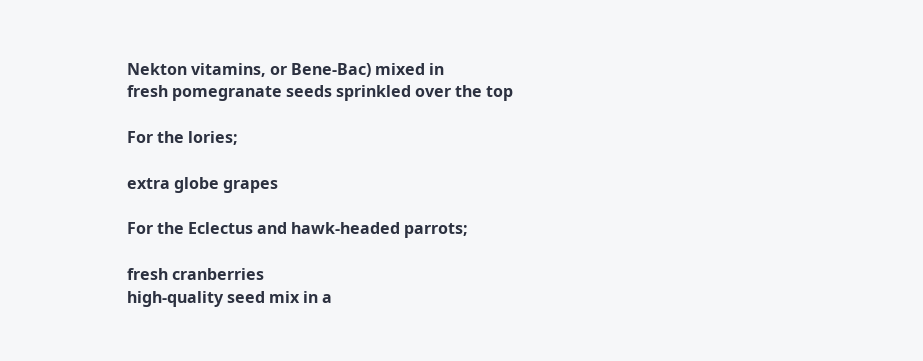Nekton vitamins, or Bene-Bac) mixed in
fresh pomegranate seeds sprinkled over the top

For the lories;

extra globe grapes

For the Eclectus and hawk-headed parrots;

fresh cranberries
high-quality seed mix in a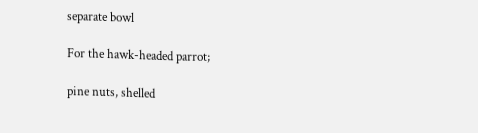separate bowl

For the hawk-headed parrot;

pine nuts, shelled